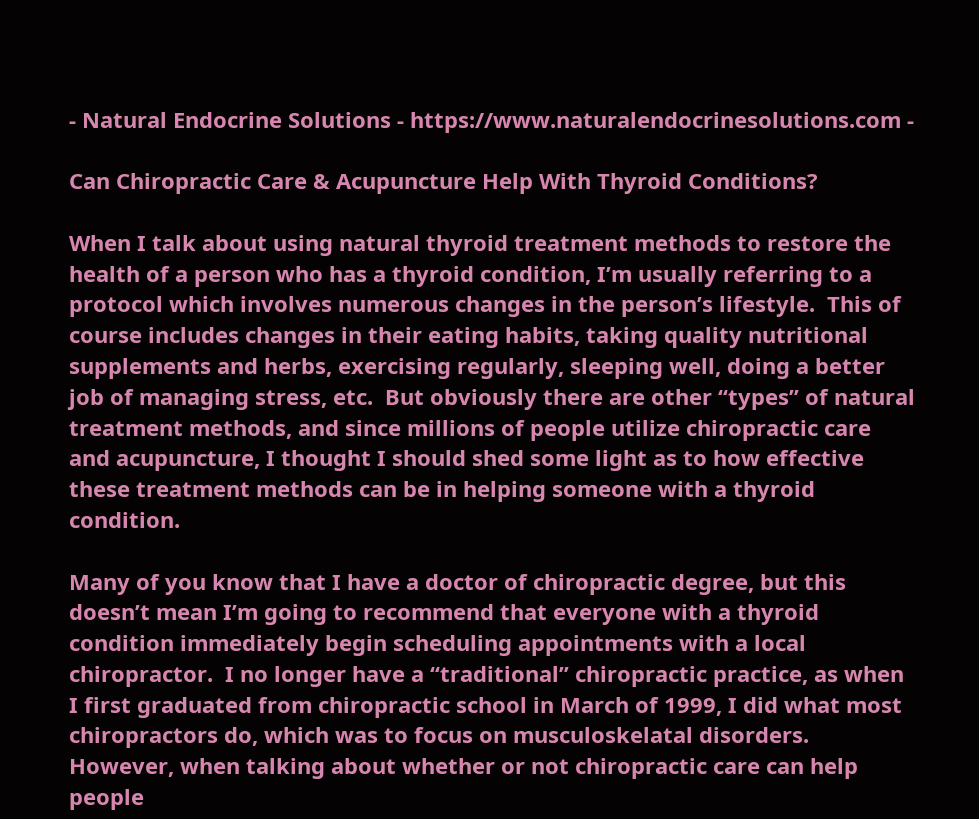- Natural Endocrine Solutions - https://www.naturalendocrinesolutions.com -

Can Chiropractic Care & Acupuncture Help With Thyroid Conditions?

When I talk about using natural thyroid treatment methods to restore the health of a person who has a thyroid condition, I’m usually referring to a protocol which involves numerous changes in the person’s lifestyle.  This of course includes changes in their eating habits, taking quality nutritional supplements and herbs, exercising regularly, sleeping well, doing a better job of managing stress, etc.  But obviously there are other “types” of natural treatment methods, and since millions of people utilize chiropractic care and acupuncture, I thought I should shed some light as to how effective these treatment methods can be in helping someone with a thyroid condition.

Many of you know that I have a doctor of chiropractic degree, but this doesn’t mean I’m going to recommend that everyone with a thyroid condition immediately begin scheduling appointments with a local chiropractor.  I no longer have a “traditional” chiropractic practice, as when I first graduated from chiropractic school in March of 1999, I did what most chiropractors do, which was to focus on musculoskelatal disorders.  However, when talking about whether or not chiropractic care can help people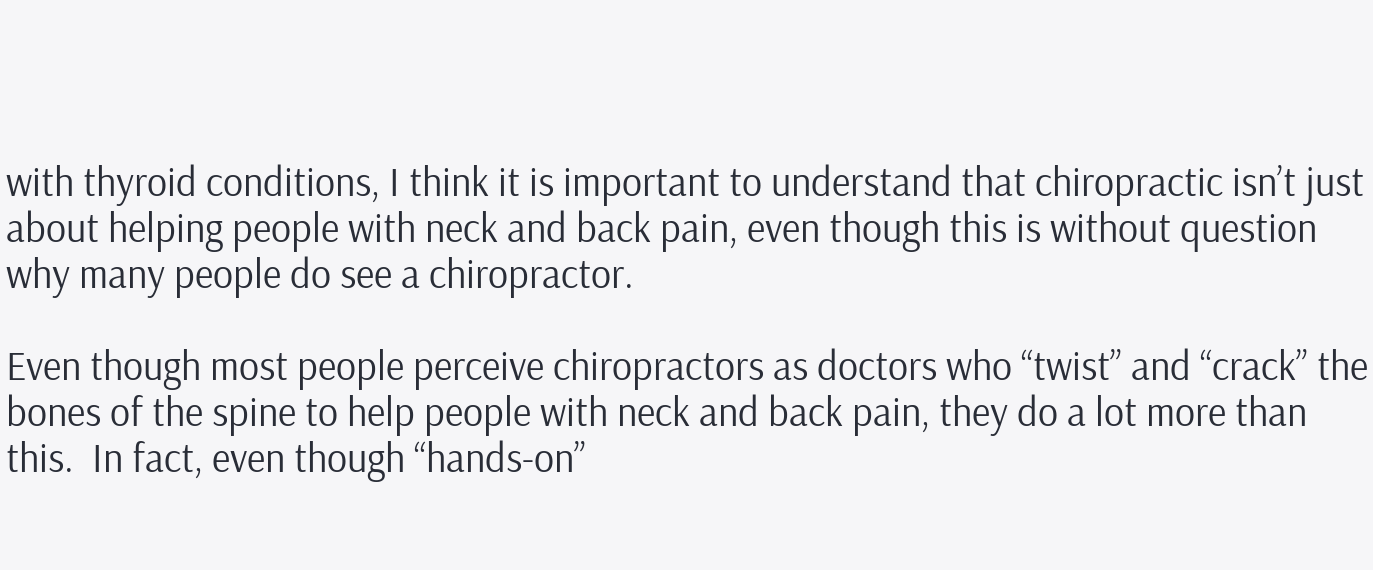with thyroid conditions, I think it is important to understand that chiropractic isn’t just about helping people with neck and back pain, even though this is without question why many people do see a chiropractor.

Even though most people perceive chiropractors as doctors who “twist” and “crack” the bones of the spine to help people with neck and back pain, they do a lot more than this.  In fact, even though “hands-on”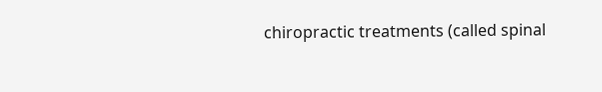chiropractic treatments (called spinal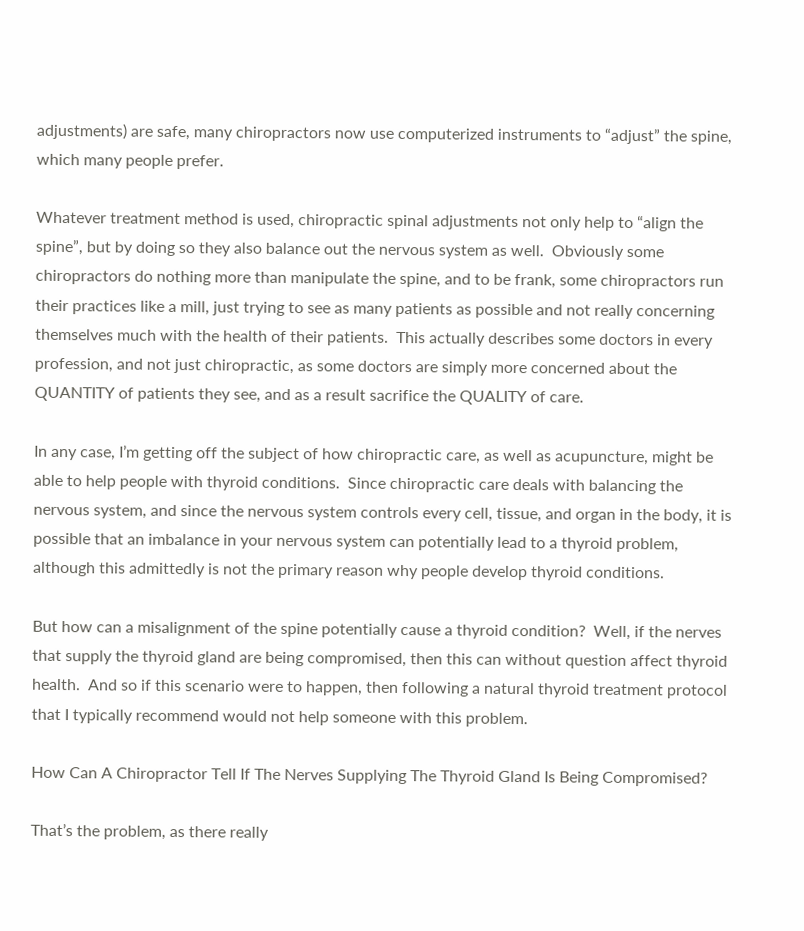adjustments) are safe, many chiropractors now use computerized instruments to “adjust” the spine, which many people prefer.

Whatever treatment method is used, chiropractic spinal adjustments not only help to “align the spine”, but by doing so they also balance out the nervous system as well.  Obviously some chiropractors do nothing more than manipulate the spine, and to be frank, some chiropractors run their practices like a mill, just trying to see as many patients as possible and not really concerning themselves much with the health of their patients.  This actually describes some doctors in every profession, and not just chiropractic, as some doctors are simply more concerned about the QUANTITY of patients they see, and as a result sacrifice the QUALITY of care.

In any case, I’m getting off the subject of how chiropractic care, as well as acupuncture, might be able to help people with thyroid conditions.  Since chiropractic care deals with balancing the nervous system, and since the nervous system controls every cell, tissue, and organ in the body, it is possible that an imbalance in your nervous system can potentially lead to a thyroid problem, although this admittedly is not the primary reason why people develop thyroid conditions.

But how can a misalignment of the spine potentially cause a thyroid condition?  Well, if the nerves that supply the thyroid gland are being compromised, then this can without question affect thyroid health.  And so if this scenario were to happen, then following a natural thyroid treatment protocol that I typically recommend would not help someone with this problem.

How Can A Chiropractor Tell If The Nerves Supplying The Thyroid Gland Is Being Compromised?

That’s the problem, as there really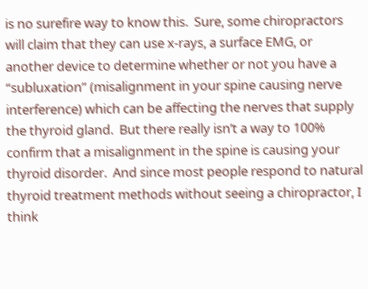is no surefire way to know this.  Sure, some chiropractors will claim that they can use x-rays, a surface EMG, or another device to determine whether or not you have a “subluxation” (misalignment in your spine causing nerve interference) which can be affecting the nerves that supply the thyroid gland.  But there really isn’t a way to 100% confirm that a misalignment in the spine is causing your thyroid disorder.  And since most people respond to natural thyroid treatment methods without seeing a chiropractor, I think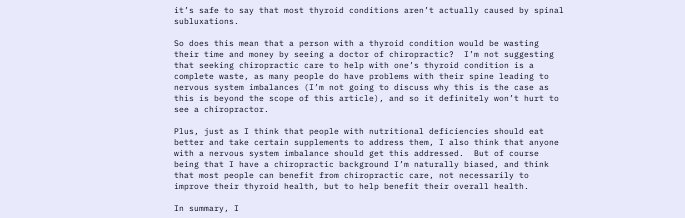it’s safe to say that most thyroid conditions aren’t actually caused by spinal subluxations.

So does this mean that a person with a thyroid condition would be wasting their time and money by seeing a doctor of chiropractic?  I’m not suggesting that seeking chiropractic care to help with one’s thyroid condition is a complete waste, as many people do have problems with their spine leading to nervous system imbalances (I’m not going to discuss why this is the case as this is beyond the scope of this article), and so it definitely won’t hurt to see a chiropractor.

Plus, just as I think that people with nutritional deficiencies should eat better and take certain supplements to address them, I also think that anyone with a nervous system imbalance should get this addressed.  But of course being that I have a chiropractic background I’m naturally biased, and think that most people can benefit from chiropractic care, not necessarily to improve their thyroid health, but to help benefit their overall health.

In summary, I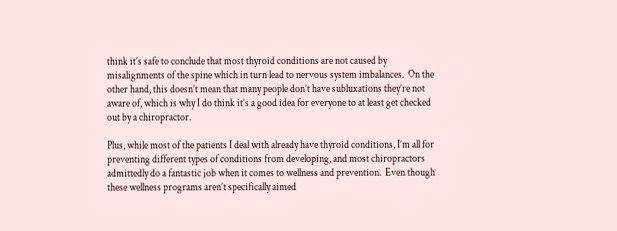think it’s safe to conclude that most thyroid conditions are not caused by misalignments of the spine which in turn lead to nervous system imbalances.  On the other hand, this doesn’t mean that many people don’t have subluxations they’re not aware of, which is why I do think it’s a good idea for everyone to at least get checked out by a chiropractor.

Plus, while most of the patients I deal with already have thyroid conditions, I’m all for preventing different types of conditions from developing, and most chiropractors admittedly do a fantastic job when it comes to wellness and prevention.  Even though these wellness programs aren’t specifically aimed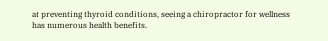at preventing thyroid conditions, seeing a chiropractor for wellness has numerous health benefits.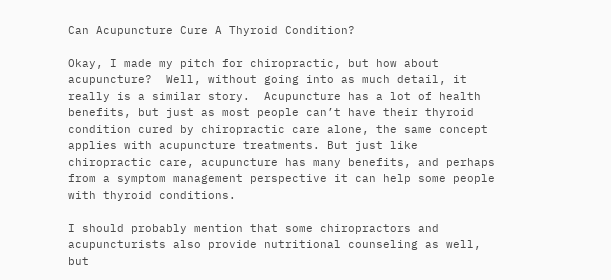Can Acupuncture Cure A Thyroid Condition?

Okay, I made my pitch for chiropractic, but how about acupuncture?  Well, without going into as much detail, it really is a similar story.  Acupuncture has a lot of health benefits, but just as most people can’t have their thyroid condition cured by chiropractic care alone, the same concept applies with acupuncture treatments. But just like chiropractic care, acupuncture has many benefits, and perhaps from a symptom management perspective it can help some people with thyroid conditions.

I should probably mention that some chiropractors and acupuncturists also provide nutritional counseling as well, but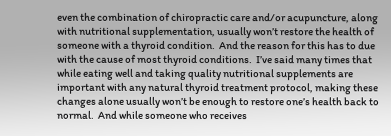even the combination of chiropractic care and/or acupuncture, along with nutritional supplementation, usually won’t restore the health of someone with a thyroid condition.  And the reason for this has to due with the cause of most thyroid conditions.  I’ve said many times that while eating well and taking quality nutritional supplements are important with any natural thyroid treatment protocol, making these changes alone usually won’t be enough to restore one’s health back to normal.  And while someone who receives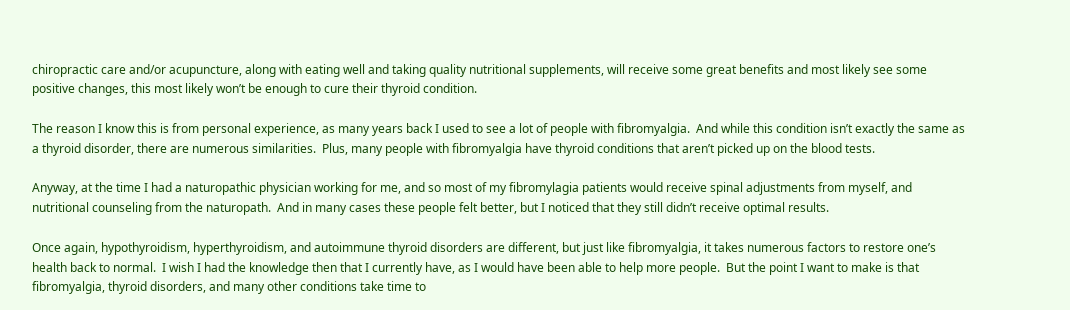chiropractic care and/or acupuncture, along with eating well and taking quality nutritional supplements, will receive some great benefits and most likely see some positive changes, this most likely won’t be enough to cure their thyroid condition.

The reason I know this is from personal experience, as many years back I used to see a lot of people with fibromyalgia.  And while this condition isn’t exactly the same as a thyroid disorder, there are numerous similarities.  Plus, many people with fibromyalgia have thyroid conditions that aren’t picked up on the blood tests.

Anyway, at the time I had a naturopathic physician working for me, and so most of my fibromylagia patients would receive spinal adjustments from myself, and nutritional counseling from the naturopath.  And in many cases these people felt better, but I noticed that they still didn’t receive optimal results.

Once again, hypothyroidism, hyperthyroidism, and autoimmune thyroid disorders are different, but just like fibromyalgia, it takes numerous factors to restore one’s health back to normal.  I wish I had the knowledge then that I currently have, as I would have been able to help more people.  But the point I want to make is that fibromyalgia, thyroid disorders, and many other conditions take time to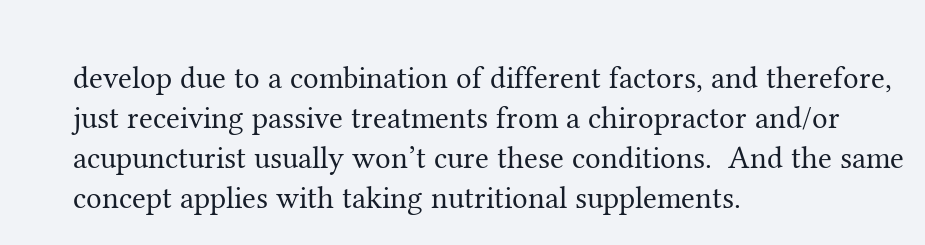develop due to a combination of different factors, and therefore, just receiving passive treatments from a chiropractor and/or acupuncturist usually won’t cure these conditions.  And the same concept applies with taking nutritional supplements.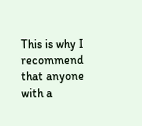This is why I recommend that anyone with a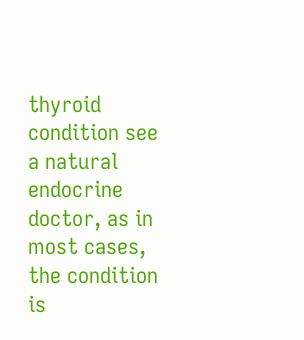thyroid condition see a natural endocrine doctor, as in most cases, the condition is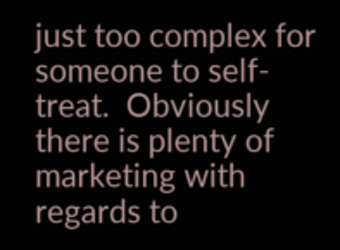just too complex for someone to self-treat.  Obviously there is plenty of marketing with regards to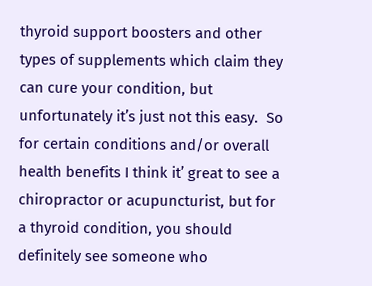thyroid support boosters and other types of supplements which claim they can cure your condition, but unfortunately it’s just not this easy.  So for certain conditions and/or overall health benefits I think it’ great to see a chiropractor or acupuncturist, but for a thyroid condition, you should definitely see someone who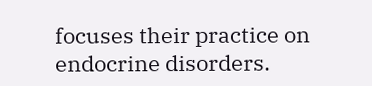focuses their practice on endocrine disorders.